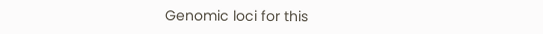Genomic loci for this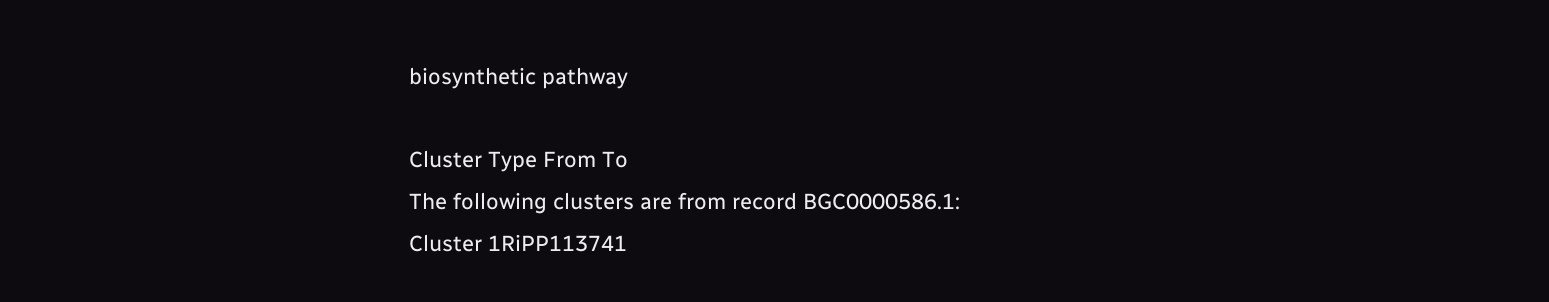biosynthetic pathway

Cluster Type From To
The following clusters are from record BGC0000586.1:
Cluster 1RiPP113741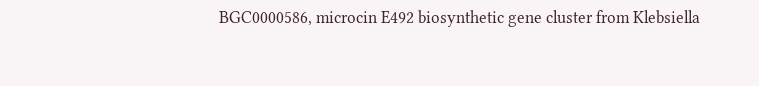BGC0000586, microcin E492 biosynthetic gene cluster from Klebsiella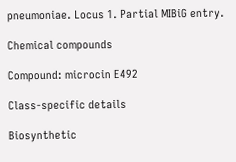pneumoniae. Locus 1. Partial MIBiG entry.

Chemical compounds

Compound: microcin E492

Class-specific details

Biosynthetic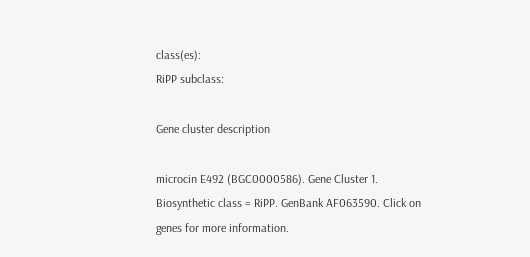class(es):
RiPP subclass:

Gene cluster description

microcin E492 (BGC0000586). Gene Cluster 1. Biosynthetic class = RiPP. GenBank AF063590. Click on genes for more information.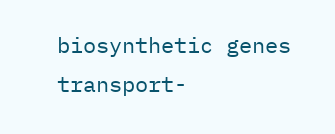biosynthetic genes
transport-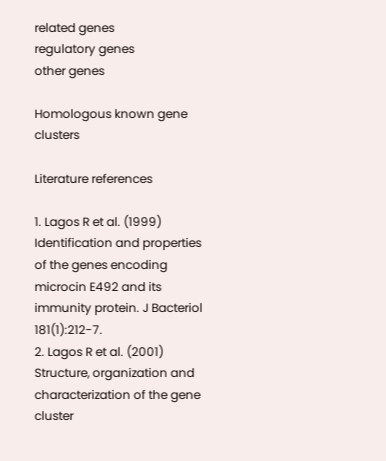related genes
regulatory genes
other genes

Homologous known gene clusters

Literature references

1. Lagos R et al. (1999) Identification and properties of the genes encoding microcin E492 and its immunity protein. J Bacteriol 181(1):212-7.
2. Lagos R et al. (2001) Structure, organization and characterization of the gene cluster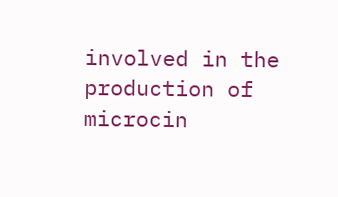involved in the production of microcin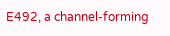E492, a channel-forming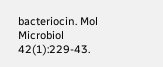bacteriocin. Mol Microbiol 42(1):229-43.